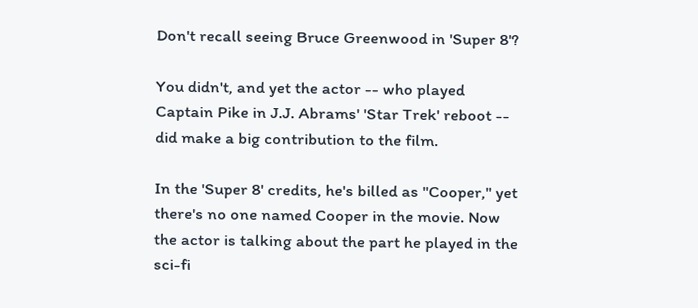Don't recall seeing Bruce Greenwood in 'Super 8'?

You didn't, and yet the actor -- who played Captain Pike in J.J. Abrams' 'Star Trek' reboot -- did make a big contribution to the film.

In the 'Super 8' credits, he's billed as "Cooper," yet there's no one named Cooper in the movie. Now the actor is talking about the part he played in the sci-fi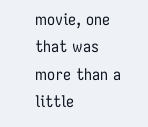movie, one that was more than a little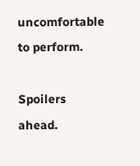uncomfortable to perform.

Spoilers ahead.